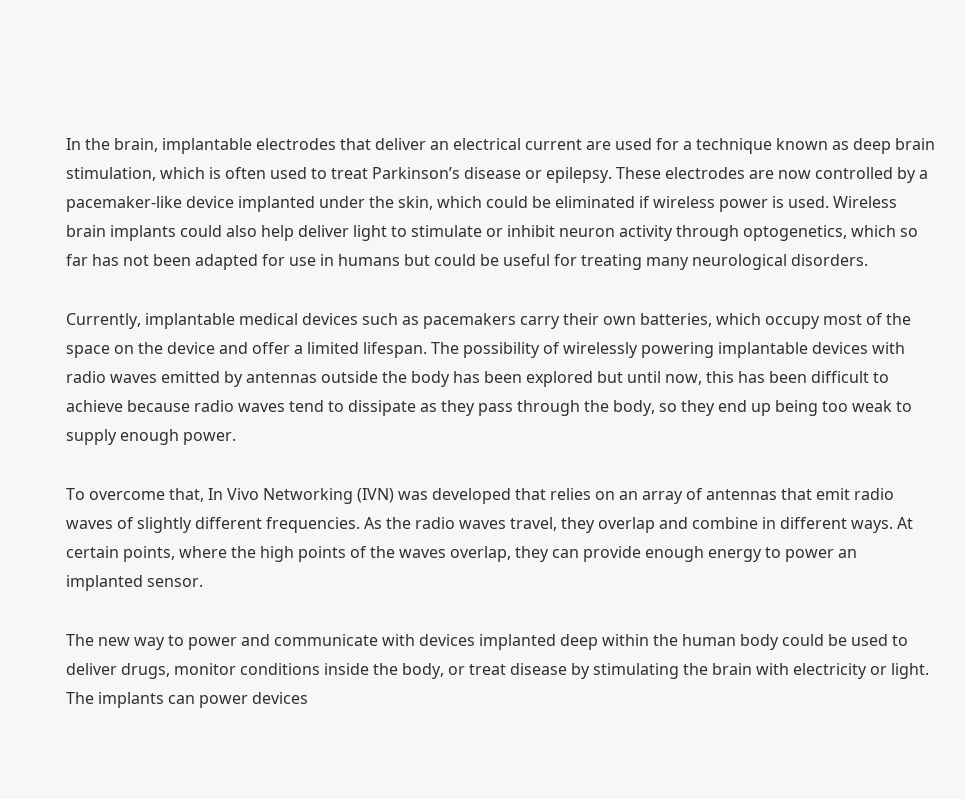In the brain, implantable electrodes that deliver an electrical current are used for a technique known as deep brain stimulation, which is often used to treat Parkinson’s disease or epilepsy. These electrodes are now controlled by a pacemaker-like device implanted under the skin, which could be eliminated if wireless power is used. Wireless brain implants could also help deliver light to stimulate or inhibit neuron activity through optogenetics, which so far has not been adapted for use in humans but could be useful for treating many neurological disorders.

Currently, implantable medical devices such as pacemakers carry their own batteries, which occupy most of the space on the device and offer a limited lifespan. The possibility of wirelessly powering implantable devices with radio waves emitted by antennas outside the body has been explored but until now, this has been difficult to achieve because radio waves tend to dissipate as they pass through the body, so they end up being too weak to supply enough power.

To overcome that, In Vivo Networking (IVN) was developed that relies on an array of antennas that emit radio waves of slightly different frequencies. As the radio waves travel, they overlap and combine in different ways. At certain points, where the high points of the waves overlap, they can provide enough energy to power an implanted sensor.

The new way to power and communicate with devices implanted deep within the human body could be used to deliver drugs, monitor conditions inside the body, or treat disease by stimulating the brain with electricity or light. The implants can power devices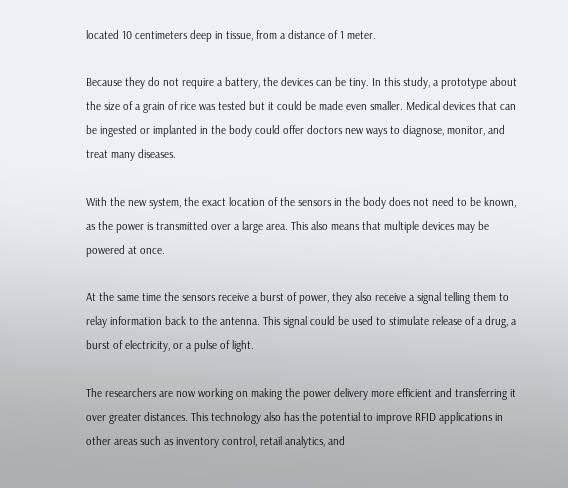located 10 centimeters deep in tissue, from a distance of 1 meter.

Because they do not require a battery, the devices can be tiny. In this study, a prototype about the size of a grain of rice was tested but it could be made even smaller. Medical devices that can be ingested or implanted in the body could offer doctors new ways to diagnose, monitor, and treat many diseases.

With the new system, the exact location of the sensors in the body does not need to be known, as the power is transmitted over a large area. This also means that multiple devices may be powered at once.

At the same time the sensors receive a burst of power, they also receive a signal telling them to relay information back to the antenna. This signal could be used to stimulate release of a drug, a burst of electricity, or a pulse of light.

The researchers are now working on making the power delivery more efficient and transferring it over greater distances. This technology also has the potential to improve RFID applications in other areas such as inventory control, retail analytics, and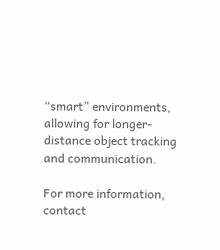“smart” environments, allowing for longer-distance object tracking and communication.

For more information, contact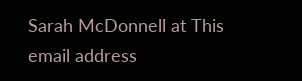Sarah McDonnell at This email address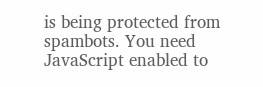is being protected from spambots. You need JavaScript enabled to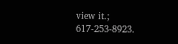view it.; 617-253-8923.